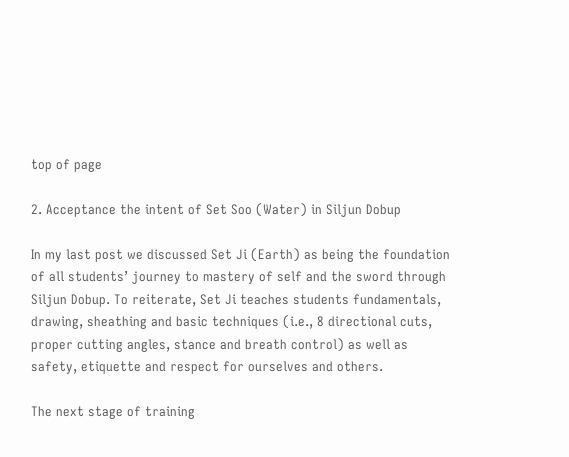top of page

2. Acceptance the intent of Set Soo (Water) in Siljun Dobup

In my last post we discussed Set Ji (Earth) as being the foundation of all students’ journey to mastery of self and the sword through Siljun Dobup. To reiterate, Set Ji teaches students fundamentals, drawing, sheathing and basic techniques (i.e., 8 directional cuts, proper cutting angles, stance and breath control) as well as safety, etiquette and respect for ourselves and others.

The next stage of training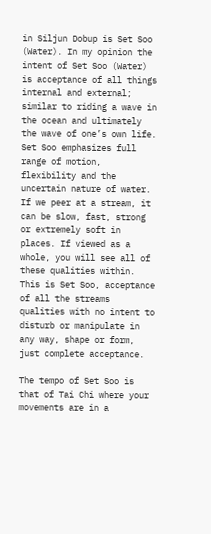in Siljun Dobup is Set Soo (Water). In my opinion the intent of Set Soo (Water) is acceptance of all things internal and external; similar to riding a wave in the ocean and ultimately the wave of one’s own life. Set Soo emphasizes full range of motion, flexibility and the uncertain nature of water. If we peer at a stream, it can be slow, fast, strong or extremely soft in places. If viewed as a whole, you will see all of these qualities within. This is Set Soo, acceptance of all the streams qualities with no intent to disturb or manipulate in any way, shape or form, just complete acceptance.

The tempo of Set Soo is that of Tai Chi where your movements are in a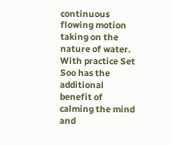continuous flowing motion taking on the nature of water. With practice Set Soo has the additional benefit of calming the mind and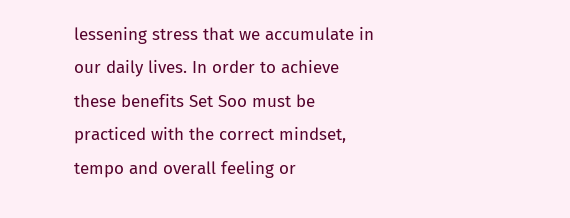lessening stress that we accumulate in our daily lives. In order to achieve these benefits Set Soo must be practiced with the correct mindset, tempo and overall feeling or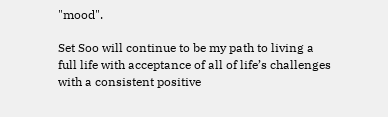"mood".

Set Soo will continue to be my path to living a full life with acceptance of all of life’s challenges with a consistent positive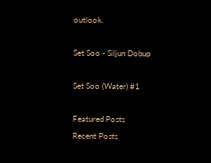outlook.

Set Soo - Siljun Dobup

Set Soo (Water) #1

Featured Posts
Recent Posts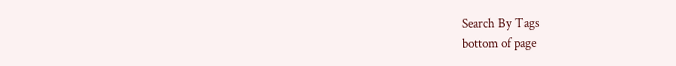Search By Tags
bottom of page